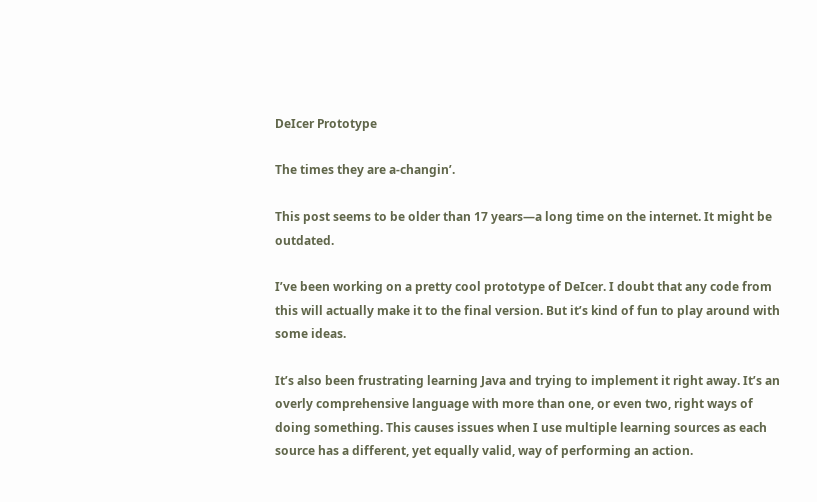DeIcer Prototype

The times they are a-changin’.

This post seems to be older than 17 years—a long time on the internet. It might be outdated.

I’ve been working on a pretty cool prototype of DeIcer. I doubt that any code from this will actually make it to the final version. But it’s kind of fun to play around with some ideas.

It’s also been frustrating learning Java and trying to implement it right away. It’s an overly comprehensive language with more than one, or even two, right ways of doing something. This causes issues when I use multiple learning sources as each source has a different, yet equally valid, way of performing an action.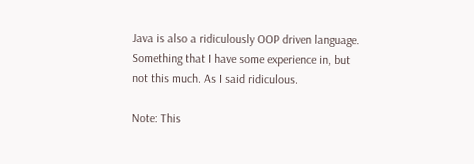Java is also a ridiculously OOP driven language. Something that I have some experience in, but not this much. As I said ridiculous.

Note: This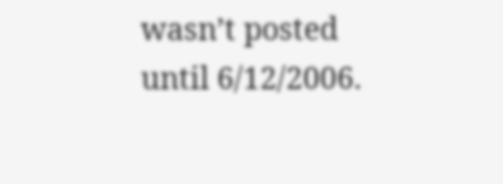wasn’t posted until 6/12/2006.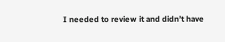I needed to review it and didn’t have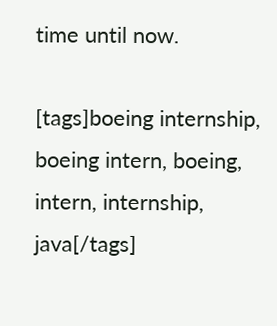time until now.

[tags]boeing internship, boeing intern, boeing, intern, internship, java[/tags]